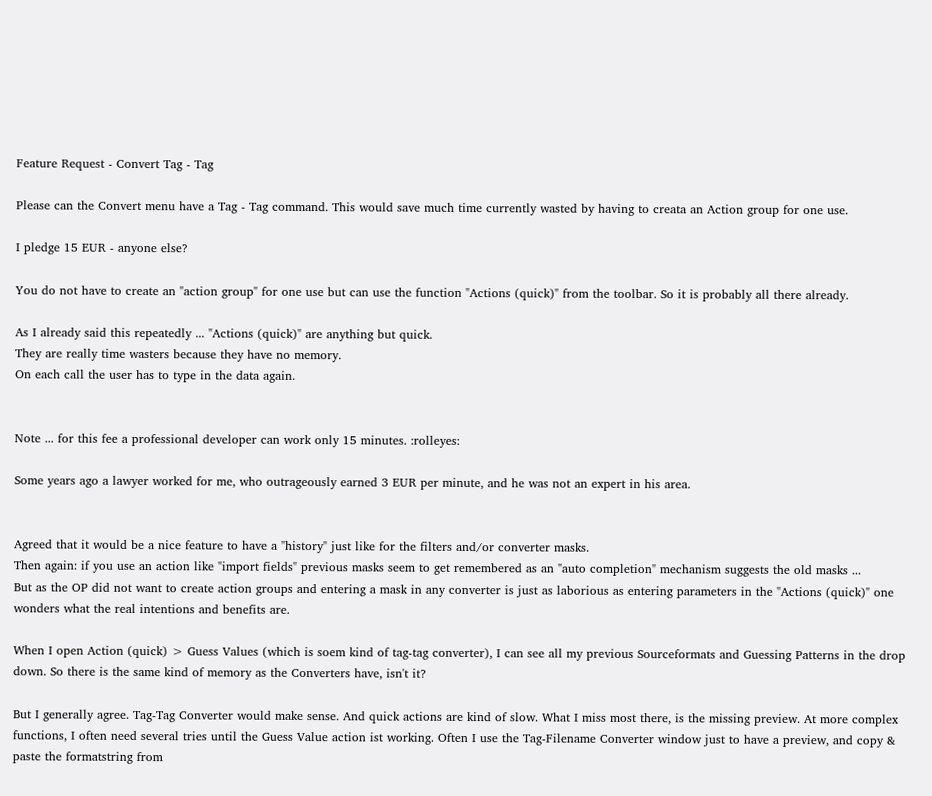Feature Request - Convert Tag - Tag

Please can the Convert menu have a Tag - Tag command. This would save much time currently wasted by having to creata an Action group for one use.

I pledge 15 EUR - anyone else?

You do not have to create an "action group" for one use but can use the function "Actions (quick)" from the toolbar. So it is probably all there already.

As I already said this repeatedly ... "Actions (quick)" are anything but quick.
They are really time wasters because they have no memory.
On each call the user has to type in the data again.


Note ... for this fee a professional developer can work only 15 minutes. :rolleyes:

Some years ago a lawyer worked for me, who outrageously earned 3 EUR per minute, and he was not an expert in his area.


Agreed that it would be a nice feature to have a "history" just like for the filters and/or converter masks.
Then again: if you use an action like "import fields" previous masks seem to get remembered as an "auto completion" mechanism suggests the old masks ...
But as the OP did not want to create action groups and entering a mask in any converter is just as laborious as entering parameters in the "Actions (quick)" one wonders what the real intentions and benefits are.

When I open Action (quick) > Guess Values (which is soem kind of tag-tag converter), I can see all my previous Sourceformats and Guessing Patterns in the drop down. So there is the same kind of memory as the Converters have, isn't it?

But I generally agree. Tag-Tag Converter would make sense. And quick actions are kind of slow. What I miss most there, is the missing preview. At more complex functions, I often need several tries until the Guess Value action ist working. Often I use the Tag-Filename Converter window just to have a preview, and copy & paste the formatstring from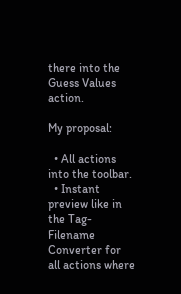there into the Guess Values action.

My proposal:

  • All actions into the toolbar.
  • Instant preview like in the Tag-Filename Converter for all actions where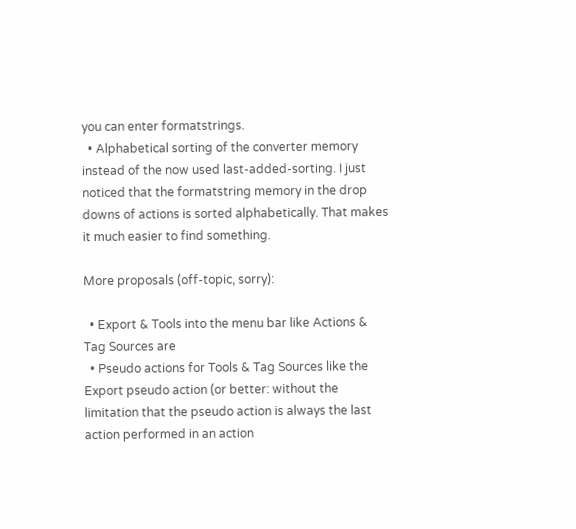you can enter formatstrings.
  • Alphabetical sorting of the converter memory instead of the now used last-added-sorting. I just noticed that the formatstring memory in the drop downs of actions is sorted alphabetically. That makes it much easier to find something.

More proposals (off-topic, sorry):

  • Export & Tools into the menu bar like Actions & Tag Sources are
  • Pseudo actions for Tools & Tag Sources like the Export pseudo action (or better: without the limitation that the pseudo action is always the last action performed in an action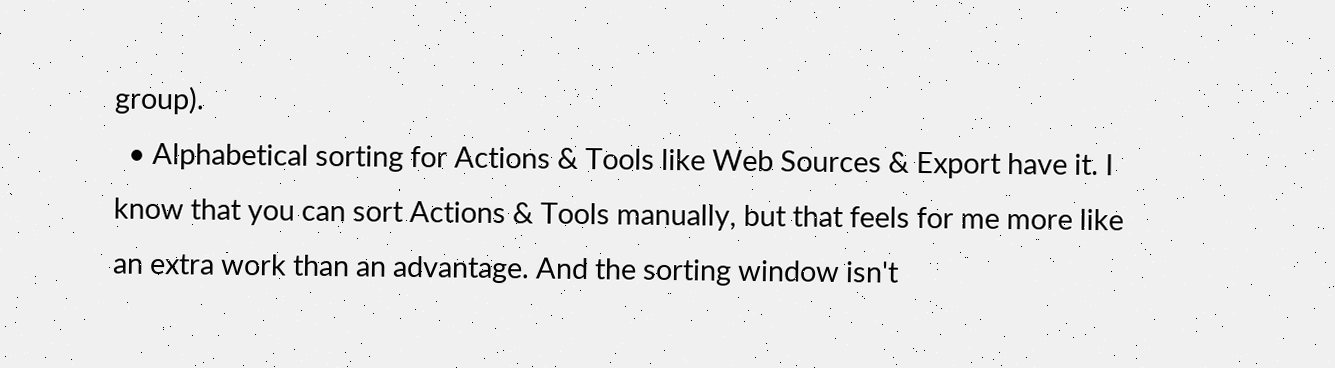group).
  • Alphabetical sorting for Actions & Tools like Web Sources & Export have it. I know that you can sort Actions & Tools manually, but that feels for me more like an extra work than an advantage. And the sorting window isn't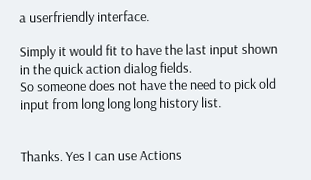a userfriendly interface.

Simply it would fit to have the last input shown in the quick action dialog fields.
So someone does not have the need to pick old input from long long long history list.


Thanks. Yes I can use Actions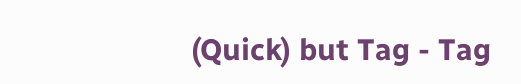(Quick) but Tag - Tag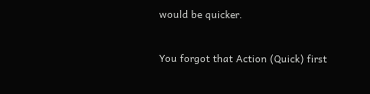would be quicker.

You forgot that Action (Quick) first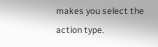makes you select the action type.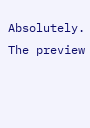Absolutely. The preview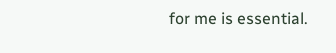for me is essential.